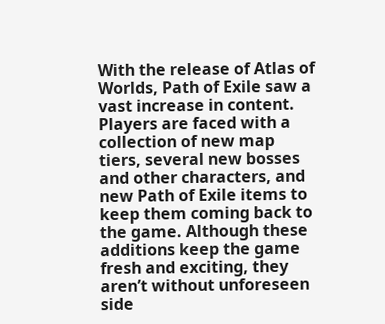With the release of Atlas of Worlds, Path of Exile saw a vast increase in content. Players are faced with a collection of new map tiers, several new bosses and other characters, and new Path of Exile items to keep them coming back to the game. Although these additions keep the game fresh and exciting, they aren’t without unforeseen side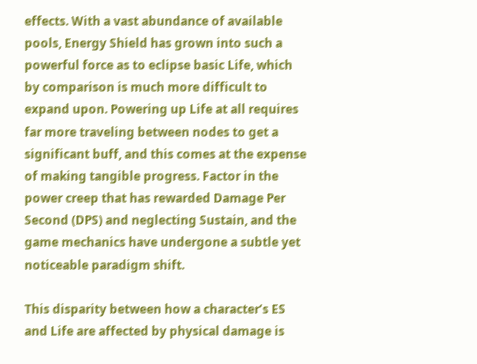effects. With a vast abundance of available pools, Energy Shield has grown into such a powerful force as to eclipse basic Life, which by comparison is much more difficult to expand upon. Powering up Life at all requires far more traveling between nodes to get a significant buff, and this comes at the expense of making tangible progress. Factor in the power creep that has rewarded Damage Per Second (DPS) and neglecting Sustain, and the game mechanics have undergone a subtle yet noticeable paradigm shift.

This disparity between how a character’s ES and Life are affected by physical damage is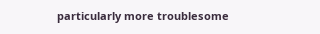particularly more troublesome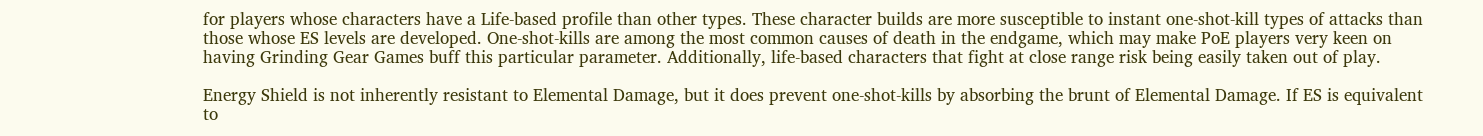for players whose characters have a Life-based profile than other types. These character builds are more susceptible to instant one-shot-kill types of attacks than those whose ES levels are developed. One-shot-kills are among the most common causes of death in the endgame, which may make PoE players very keen on having Grinding Gear Games buff this particular parameter. Additionally, life-based characters that fight at close range risk being easily taken out of play.

Energy Shield is not inherently resistant to Elemental Damage, but it does prevent one-shot-kills by absorbing the brunt of Elemental Damage. If ES is equivalent to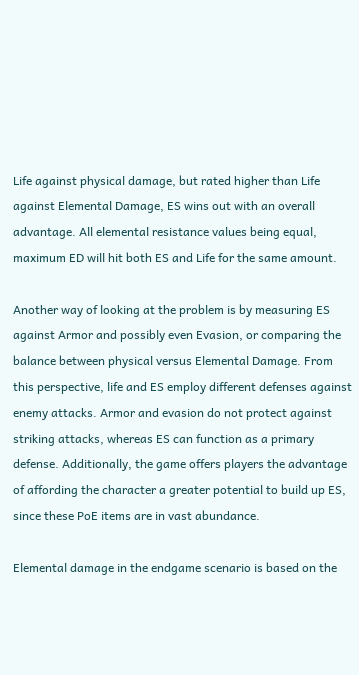Life against physical damage, but rated higher than Life against Elemental Damage, ES wins out with an overall advantage. All elemental resistance values being equal, maximum ED will hit both ES and Life for the same amount.

Another way of looking at the problem is by measuring ES against Armor and possibly even Evasion, or comparing the balance between physical versus Elemental Damage. From this perspective, life and ES employ different defenses against enemy attacks. Armor and evasion do not protect against striking attacks, whereas ES can function as a primary defense. Additionally, the game offers players the advantage of affording the character a greater potential to build up ES, since these PoE items are in vast abundance.

Elemental damage in the endgame scenario is based on the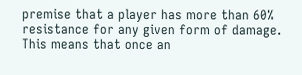premise that a player has more than 60% resistance for any given form of damage. This means that once an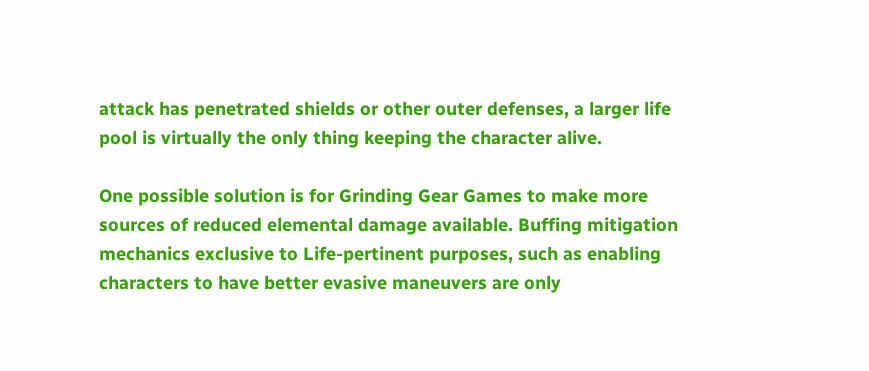attack has penetrated shields or other outer defenses, a larger life pool is virtually the only thing keeping the character alive.

One possible solution is for Grinding Gear Games to make more sources of reduced elemental damage available. Buffing mitigation mechanics exclusive to Life-pertinent purposes, such as enabling characters to have better evasive maneuvers are only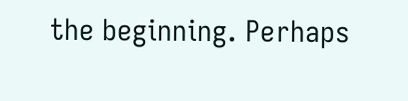the beginning. Perhaps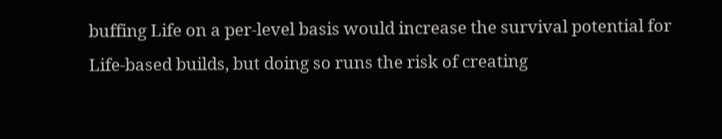buffing Life on a per-level basis would increase the survival potential for Life-based builds, but doing so runs the risk of creating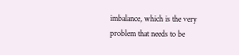imbalance, which is the very problem that needs to be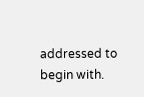addressed to begin with.